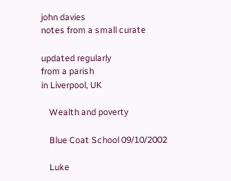john davies
notes from a small curate

updated regularly
from a parish
in Liverpool, UK

    Wealth and poverty

    Blue Coat School 09/10/2002

    Luke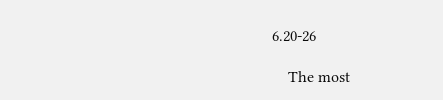6.20-26

    The most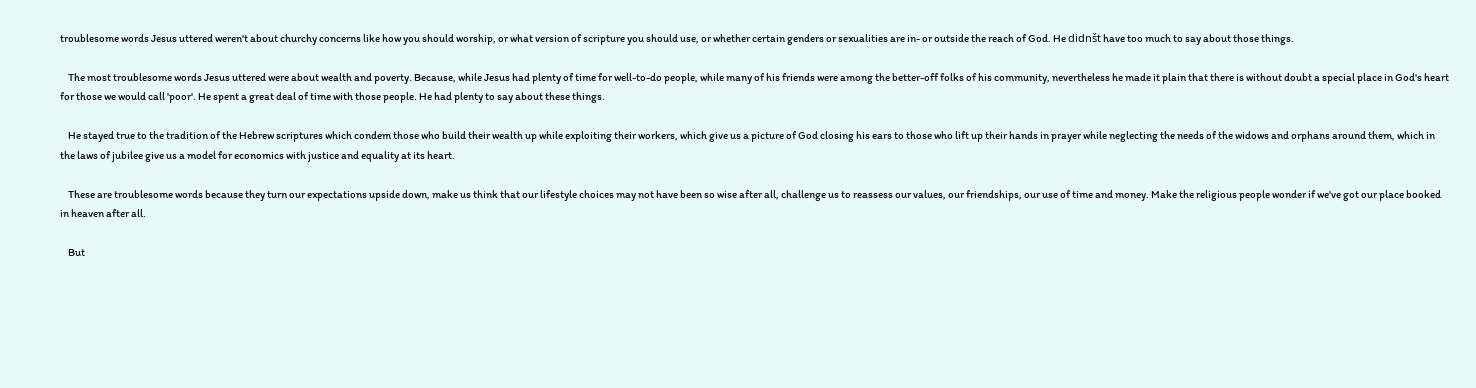troublesome words Jesus uttered weren't about churchy concerns like how you should worship, or what version of scripture you should use, or whether certain genders or sexualities are in- or outside the reach of God. He didnšt have too much to say about those things.

    The most troublesome words Jesus uttered were about wealth and poverty. Because, while Jesus had plenty of time for well-to-do people, while many of his friends were among the better-off folks of his community, nevertheless he made it plain that there is without doubt a special place in God's heart for those we would call 'poor'. He spent a great deal of time with those people. He had plenty to say about these things.

    He stayed true to the tradition of the Hebrew scriptures which condem those who build their wealth up while exploiting their workers, which give us a picture of God closing his ears to those who lift up their hands in prayer while neglecting the needs of the widows and orphans around them, which in the laws of jubilee give us a model for economics with justice and equality at its heart.

    These are troublesome words because they turn our expectations upside down, make us think that our lifestyle choices may not have been so wise after all, challenge us to reassess our values, our friendships, our use of time and money. Make the religious people wonder if we've got our place booked in heaven after all.

    But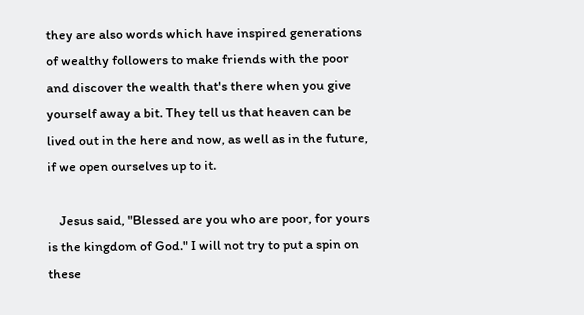they are also words which have inspired generations of wealthy followers to make friends with the poor and discover the wealth that's there when you give yourself away a bit. They tell us that heaven can be lived out in the here and now, as well as in the future, if we open ourselves up to it.

    Jesus said, "Blessed are you who are poor, for yours is the kingdom of God." I will not try to put a spin on these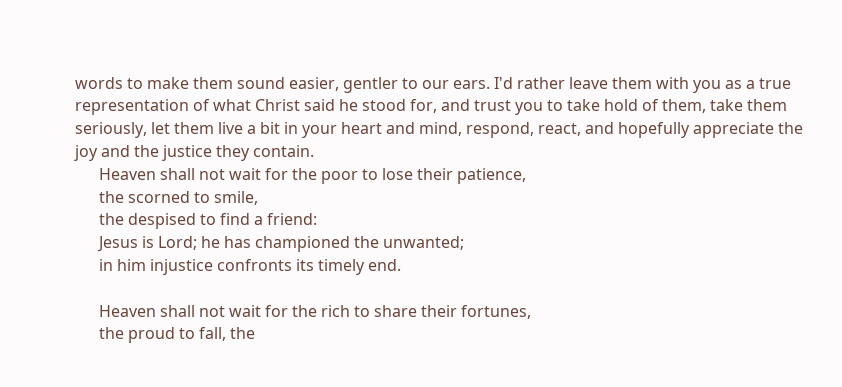words to make them sound easier, gentler to our ears. I'd rather leave them with you as a true representation of what Christ said he stood for, and trust you to take hold of them, take them seriously, let them live a bit in your heart and mind, respond, react, and hopefully appreciate the joy and the justice they contain.
      Heaven shall not wait for the poor to lose their patience,
      the scorned to smile,
      the despised to find a friend:
      Jesus is Lord; he has championed the unwanted;
      in him injustice confronts its timely end.

      Heaven shall not wait for the rich to share their fortunes,
      the proud to fall, the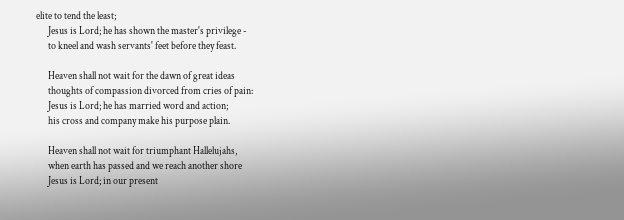elite to tend the least;
      Jesus is Lord; he has shown the master's privilege -
      to kneel and wash servants' feet before they feast.

      Heaven shall not wait for the dawn of great ideas
      thoughts of compassion divorced from cries of pain:
      Jesus is Lord; he has married word and action;
      his cross and company make his purpose plain.

      Heaven shall not wait for triumphant Hallelujahs,
      when earth has passed and we reach another shore
      Jesus is Lord; in our present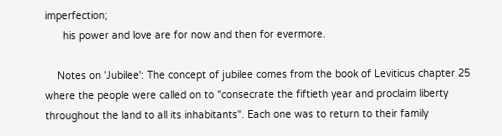imperfection;
      his power and love are for now and then for evermore.

    Notes on 'Jubilee': The concept of jubilee comes from the book of Leviticus chapter 25 where the people were called on to "consecrate the fiftieth year and proclaim liberty throughout the land to all its inhabitants". Each one was to return to their family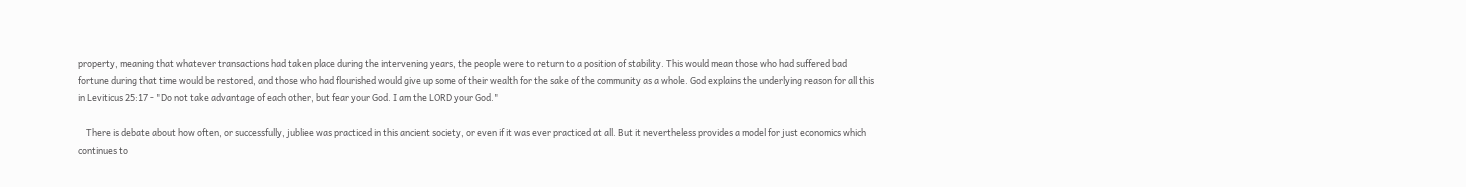property, meaning that whatever transactions had taken place during the intervening years, the people were to return to a position of stability. This would mean those who had suffered bad fortune during that time would be restored, and those who had flourished would give up some of their wealth for the sake of the community as a whole. God explains the underlying reason for all this in Leviticus 25:17 - "Do not take advantage of each other, but fear your God. I am the LORD your God."

    There is debate about how often, or successfully, jubliee was practiced in this ancient society, or even if it was ever practiced at all. But it nevertheless provides a model for just economics which continues to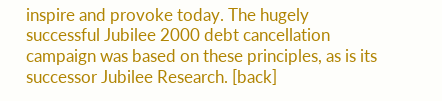inspire and provoke today. The hugely successful Jubilee 2000 debt cancellation campaign was based on these principles, as is its successor Jubilee Research. [back]